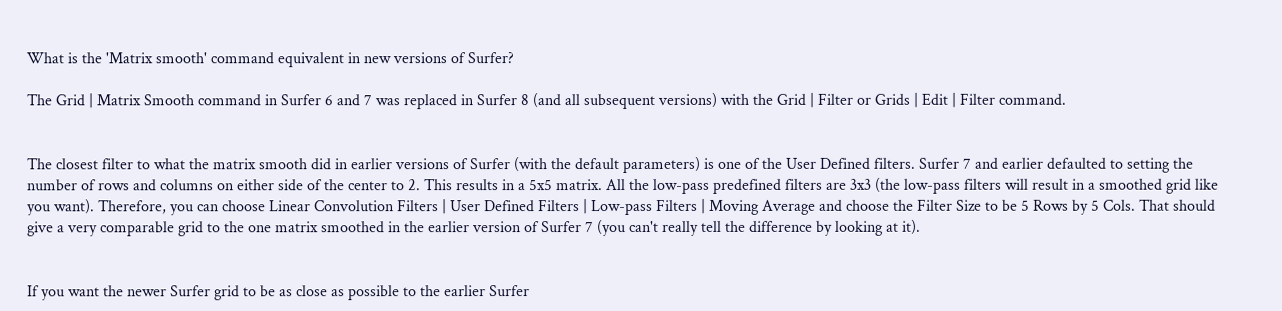What is the 'Matrix smooth' command equivalent in new versions of Surfer?

The Grid | Matrix Smooth command in Surfer 6 and 7 was replaced in Surfer 8 (and all subsequent versions) with the Grid | Filter or Grids | Edit | Filter command.


The closest filter to what the matrix smooth did in earlier versions of Surfer (with the default parameters) is one of the User Defined filters. Surfer 7 and earlier defaulted to setting the number of rows and columns on either side of the center to 2. This results in a 5x5 matrix. All the low-pass predefined filters are 3x3 (the low-pass filters will result in a smoothed grid like you want). Therefore, you can choose Linear Convolution Filters | User Defined Filters | Low-pass Filters | Moving Average and choose the Filter Size to be 5 Rows by 5 Cols. That should give a very comparable grid to the one matrix smoothed in the earlier version of Surfer 7 (you can't really tell the difference by looking at it).


If you want the newer Surfer grid to be as close as possible to the earlier Surfer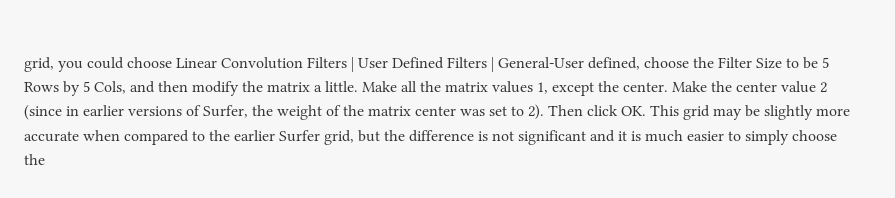grid, you could choose Linear Convolution Filters | User Defined Filters | General-User defined, choose the Filter Size to be 5 Rows by 5 Cols, and then modify the matrix a little. Make all the matrix values 1, except the center. Make the center value 2 (since in earlier versions of Surfer, the weight of the matrix center was set to 2). Then click OK. This grid may be slightly more accurate when compared to the earlier Surfer grid, but the difference is not significant and it is much easier to simply choose the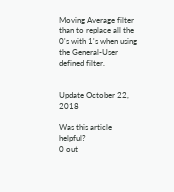Moving Average filter than to replace all the 0's with 1's when using the General-User defined filter.


Update October 22, 2018

Was this article helpful?
0 out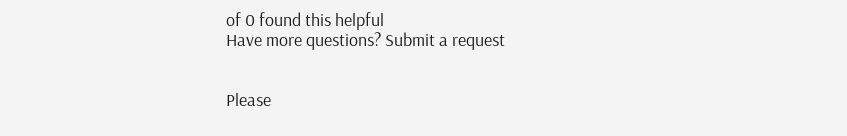of 0 found this helpful
Have more questions? Submit a request


Please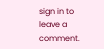sign in to leave a comment.